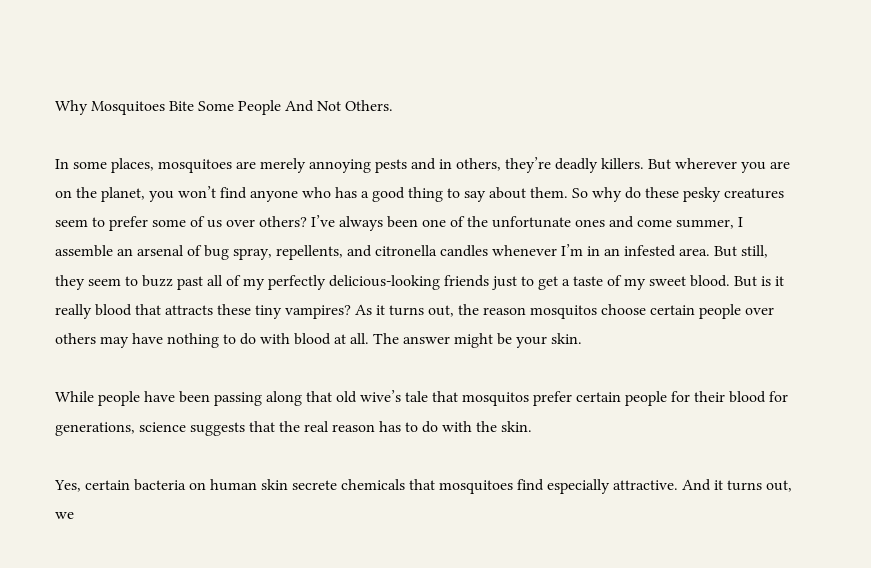Why Mosquitoes Bite Some People And Not Others.

In some places, mosquitoes are merely annoying pests and in others, they’re deadly killers. But wherever you are on the planet, you won’t find anyone who has a good thing to say about them. So why do these pesky creatures seem to prefer some of us over others? I’ve always been one of the unfortunate ones and come summer, I assemble an arsenal of bug spray, repellents, and citronella candles whenever I’m in an infested area. But still, they seem to buzz past all of my perfectly delicious-looking friends just to get a taste of my sweet blood. But is it really blood that attracts these tiny vampires? As it turns out, the reason mosquitos choose certain people over others may have nothing to do with blood at all. The answer might be your skin.

While people have been passing along that old wive’s tale that mosquitos prefer certain people for their blood for generations, science suggests that the real reason has to do with the skin.

Yes, certain bacteria on human skin secrete chemicals that mosquitoes find especially attractive. And it turns out, we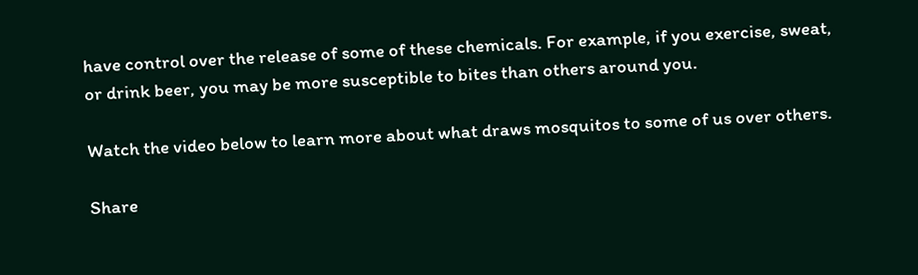have control over the release of some of these chemicals. For example, if you exercise, sweat, or drink beer, you may be more susceptible to bites than others around you.

Watch the video below to learn more about what draws mosquitos to some of us over others.

Share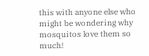this with anyone else who might be wondering why mosquitos love them so much!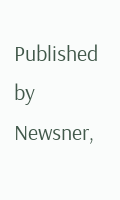Published by Newsner,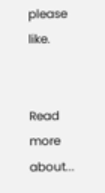please like.


Read more about...